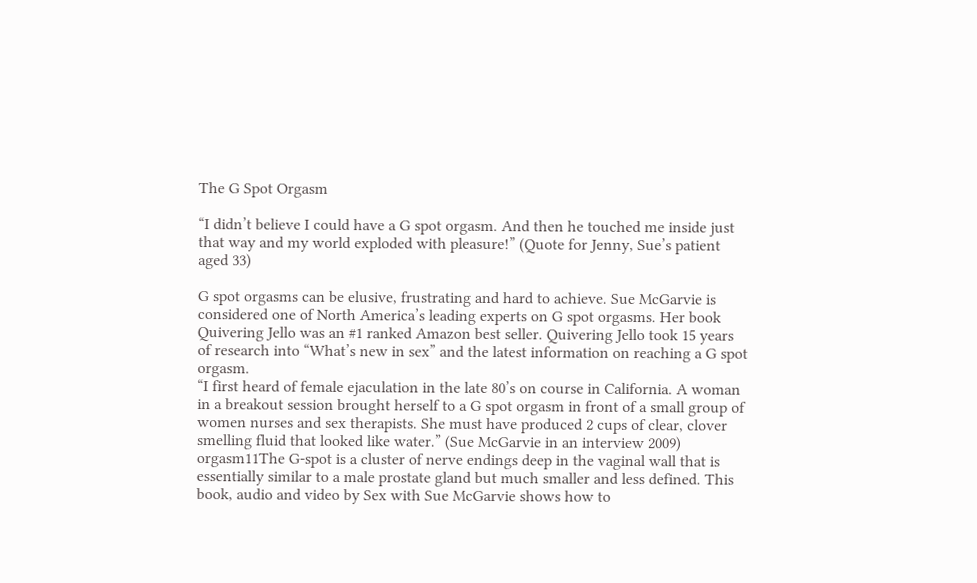The G Spot Orgasm

“I didn’t believe I could have a G spot orgasm. And then he touched me inside just that way and my world exploded with pleasure!” (Quote for Jenny, Sue’s patient aged 33)

G spot orgasms can be elusive, frustrating and hard to achieve. Sue McGarvie is considered one of North America’s leading experts on G spot orgasms. Her book Quivering Jello was an #1 ranked Amazon best seller. Quivering Jello took 15 years of research into “What’s new in sex” and the latest information on reaching a G spot orgasm.
“I first heard of female ejaculation in the late 80’s on course in California. A woman in a breakout session brought herself to a G spot orgasm in front of a small group of women nurses and sex therapists. She must have produced 2 cups of clear, clover smelling fluid that looked like water.” (Sue McGarvie in an interview 2009)
orgasm11The G-spot is a cluster of nerve endings deep in the vaginal wall that is essentially similar to a male prostate gland but much smaller and less defined. This book, audio and video by Sex with Sue McGarvie shows how to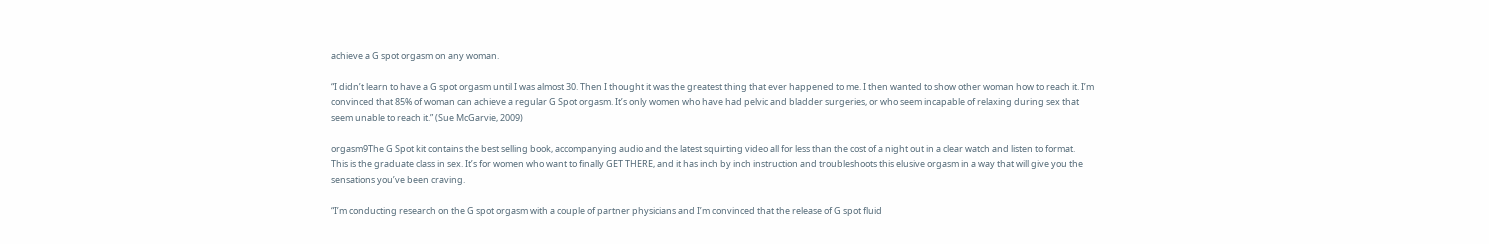achieve a G spot orgasm on any woman.

“I didn’t learn to have a G spot orgasm until I was almost 30. Then I thought it was the greatest thing that ever happened to me. I then wanted to show other woman how to reach it. I’m convinced that 85% of woman can achieve a regular G Spot orgasm. It’s only women who have had pelvic and bladder surgeries, or who seem incapable of relaxing during sex that seem unable to reach it.” (Sue McGarvie, 2009)

orgasm9The G Spot kit contains the best selling book, accompanying audio and the latest squirting video all for less than the cost of a night out in a clear watch and listen to format.
This is the graduate class in sex. It’s for women who want to finally GET THERE, and it has inch by inch instruction and troubleshoots this elusive orgasm in a way that will give you the sensations you’ve been craving.

“I’m conducting research on the G spot orgasm with a couple of partner physicians and I’m convinced that the release of G spot fluid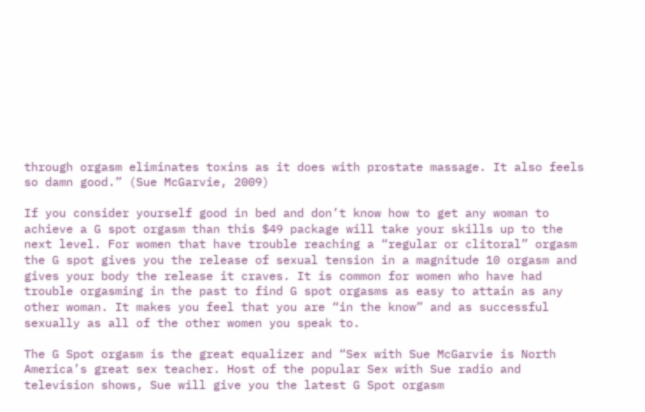through orgasm eliminates toxins as it does with prostate massage. It also feels so damn good.” (Sue McGarvie, 2009)

If you consider yourself good in bed and don’t know how to get any woman to achieve a G spot orgasm than this $49 package will take your skills up to the next level. For women that have trouble reaching a “regular or clitoral” orgasm the G spot gives you the release of sexual tension in a magnitude 10 orgasm and gives your body the release it craves. It is common for women who have had trouble orgasming in the past to find G spot orgasms as easy to attain as any other woman. It makes you feel that you are “in the know” and as successful sexually as all of the other women you speak to.

The G Spot orgasm is the great equalizer and “Sex with Sue McGarvie is North America’s great sex teacher. Host of the popular Sex with Sue radio and television shows, Sue will give you the latest G Spot orgasm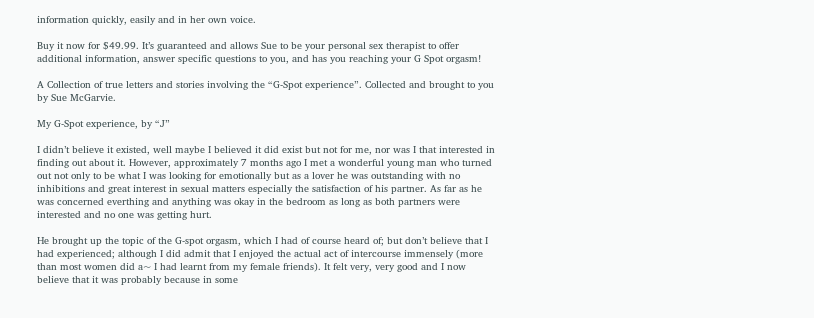information quickly, easily and in her own voice.

Buy it now for $49.99. It’s guaranteed and allows Sue to be your personal sex therapist to offer additional information, answer specific questions to you, and has you reaching your G Spot orgasm!

A Collection of true letters and stories involving the “G-Spot experience”. Collected and brought to you by Sue McGarvie.

My G-Spot experience, by “J”

I didn’t believe it existed, well maybe I believed it did exist but not for me, nor was I that interested in finding out about it. However, approximately 7 months ago I met a wonderful young man who turned out not only to be what I was looking for emotionally but as a lover he was outstanding with no inhibitions and great interest in sexual matters especially the satisfaction of his partner. As far as he was concerned everthing and anything was okay in the bedroom as long as both partners were interested and no one was getting hurt.

He brought up the topic of the G-spot orgasm, which I had of course heard of; but don’t believe that I had experienced; although I did admit that I enjoyed the actual act of intercourse immensely (more than most women did a~ I had learnt from my female friends). It felt very, very good and I now believe that it was probably because in some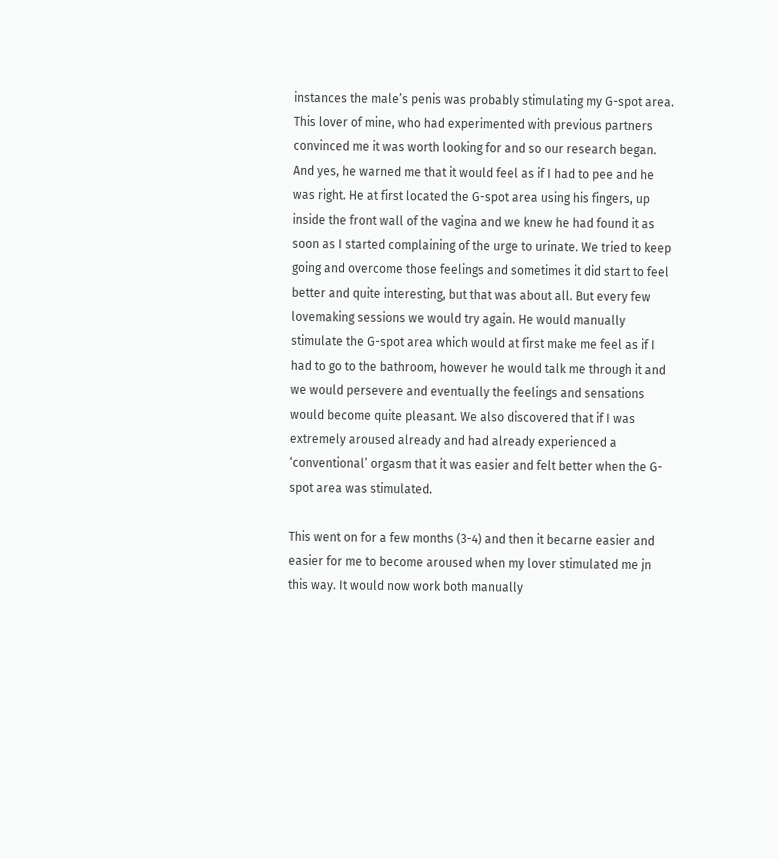instances the male’s penis was probably stimulating my G-spot area. This lover of mine, who had experimented with previous partners convinced me it was worth looking for and so our research began. And yes, he warned me that it would feel as if I had to pee and he was right. He at first located the G-spot area using his fingers, up inside the front wall of the vagina and we knew he had found it as soon as I started complaining of the urge to urinate. We tried to keep going and overcome those feelings and sometimes it did start to feel better and quite interesting, but that was about all. But every few lovemaking sessions we would try again. He would manually stimulate the G-spot area which would at first make me feel as if I had to go to the bathroom, however he would talk me through it and we would persevere and eventually the feelings and sensations would become quite pleasant. We also discovered that if I was extremely aroused already and had already experienced a ‘conventional’ orgasm that it was easier and felt better when the G-spot area was stimulated.

This went on for a few months (3-4) and then it becarne easier and easier for me to become aroused when my lover stimulated me jn this way. It would now work both manually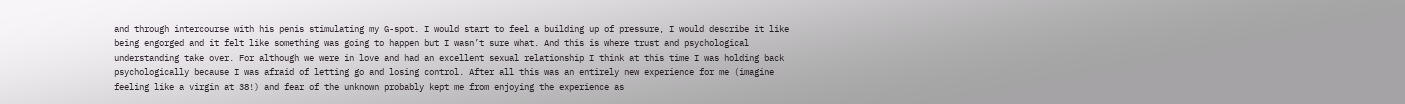and through intercourse with his penis stimulating my G-spot. I would start to feel a building up of pressure, I would describe it like being engorged and it felt like something was going to happen but I wasn’t sure what. And this is where trust and psychological understanding take over. For although we were in love and had an excellent sexual relationship I think at this time I was holding back psychologically because I was afraid of letting go and losing control. After all this was an entirely new experience for me (imagine feeling like a virgin at 38!) and fear of the unknown probably kept me from enjoying the experience as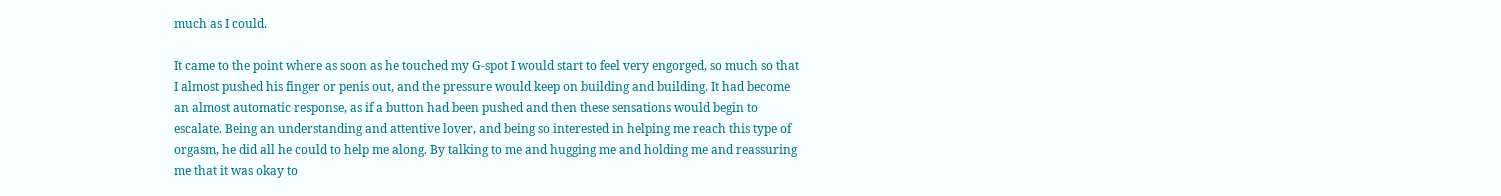much as I could.

It came to the point where as soon as he touched my G-spot I would start to feel very engorged, so much so that I almost pushed his finger or penis out, and the pressure would keep on building and building. It had become an almost automatic response, as if a button had been pushed and then these sensations would begin to escalate. Being an understanding and attentive lover, and being so interested in helping me reach this type of orgasm, he did all he could to help me along. By talking to me and hugging me and holding me and reassuring me that it was okay to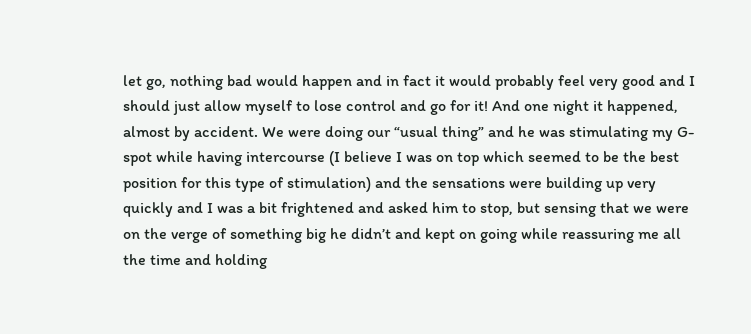let go, nothing bad would happen and in fact it would probably feel very good and I should just allow myself to lose control and go for it! And one night it happened, almost by accident. We were doing our “usual thing” and he was stimulating my G-spot while having intercourse (I believe I was on top which seemed to be the best position for this type of stimulation) and the sensations were building up very quickly and I was a bit frightened and asked him to stop, but sensing that we were on the verge of something big he didn’t and kept on going while reassuring me all the time and holding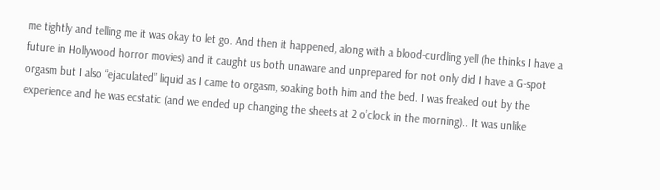me tightly and telling me it was okay to let go. And then it happened, along with a blood-curdling yell (he thinks I have a future in Hollywood horror movies) and it caught us both unaware and unprepared for not only did I have a G-spot orgasm but I also “ejaculated” liquid as I came to orgasm, soaking both him and the bed. I was freaked out by the experience and he was ecstatic (and we ended up changing the sheets at 2 o’clock in the morning).. It was unlike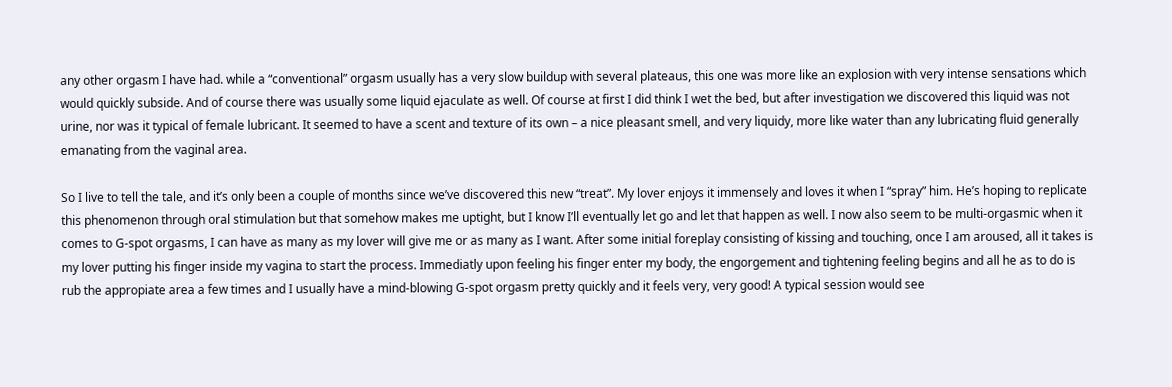any other orgasm I have had. while a “conventional” orgasm usually has a very slow buildup with several plateaus, this one was more like an explosion with very intense sensations which would quickly subside. And of course there was usually some liquid ejaculate as well. Of course at first I did think I wet the bed, but after investigation we discovered this liquid was not urine, nor was it typical of female lubricant. It seemed to have a scent and texture of its own – a nice pleasant smell, and very liquidy, more like water than any lubricating fluid generally emanating from the vaginal area.

So I live to tell the tale, and it’s only been a couple of months since we’ve discovered this new “treat”. My lover enjoys it immensely and loves it when I “spray” him. He’s hoping to replicate this phenomenon through oral stimulation but that somehow makes me uptight, but I know I’ll eventually let go and let that happen as well. I now also seem to be multi-orgasmic when it comes to G-spot orgasms, I can have as many as my lover will give me or as many as I want. After some initial foreplay consisting of kissing and touching, once I am aroused, all it takes is my lover putting his finger inside my vagina to start the process. Immediatly upon feeling his finger enter my body, the engorgement and tightening feeling begins and all he as to do is rub the appropiate area a few times and I usually have a mind-blowing G-spot orgasm pretty quickly and it feels very, very good! A typical session would see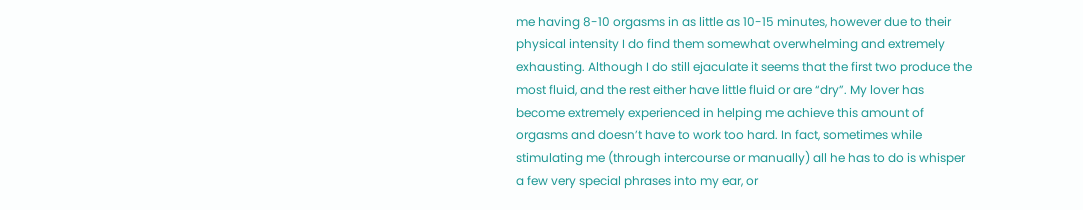me having 8-10 orgasms in as little as 10-15 minutes, however due to their physical intensity I do find them somewhat overwhelming and extremely exhausting. Although I do still ejaculate it seems that the first two produce the most fluid, and the rest either have little fluid or are “dry”. My lover has become extremely experienced in helping me achieve this amount of orgasms and doesn’t have to work too hard. In fact, sometimes while stimulating me (through intercourse or manually) all he has to do is whisper a few very special phrases into my ear, or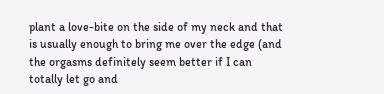plant a love-bite on the side of my neck and that is usually enough to bring me over the edge (and the orgasms definitely seem better if I can totally let go and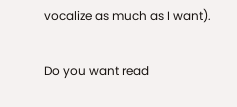vocalize as much as I want).

Do you want read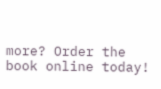more? Order the book online today!